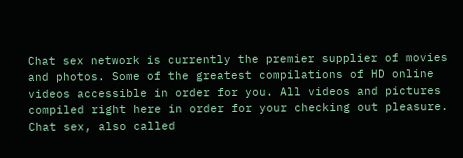Chat sex network is currently the premier supplier of movies and photos. Some of the greatest compilations of HD online videos accessible in order for you. All videos and pictures compiled right here in order for your checking out pleasure. Chat sex, also called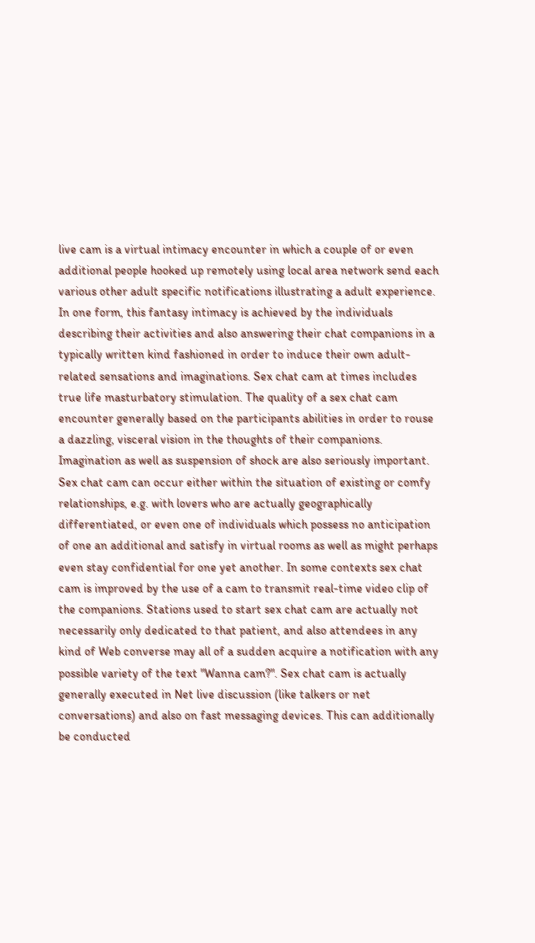live cam is a virtual intimacy encounter in which a couple of or even additional people hooked up remotely using local area network send each various other adult specific notifications illustrating a adult experience. In one form, this fantasy intimacy is achieved by the individuals describing their activities and also answering their chat companions in a typically written kind fashioned in order to induce their own adult-related sensations and imaginations. Sex chat cam at times includes true life masturbatory stimulation. The quality of a sex chat cam encounter generally based on the participants abilities in order to rouse a dazzling, visceral vision in the thoughts of their companions. Imagination as well as suspension of shock are also seriously important. Sex chat cam can occur either within the situation of existing or comfy relationships, e.g. with lovers who are actually geographically differentiated, or even one of individuals which possess no anticipation of one an additional and satisfy in virtual rooms as well as might perhaps even stay confidential for one yet another. In some contexts sex chat cam is improved by the use of a cam to transmit real-time video clip of the companions. Stations used to start sex chat cam are actually not necessarily only dedicated to that patient, and also attendees in any kind of Web converse may all of a sudden acquire a notification with any possible variety of the text "Wanna cam?". Sex chat cam is actually generally executed in Net live discussion (like talkers or net conversations) and also on fast messaging devices. This can additionally be conducted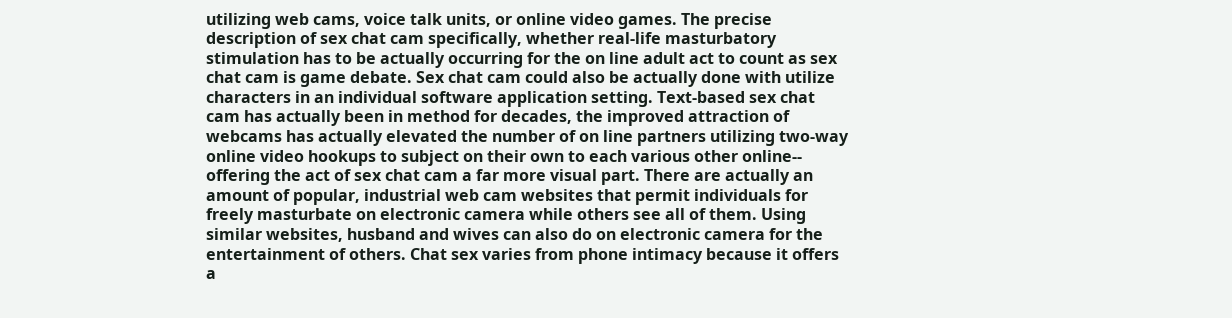utilizing web cams, voice talk units, or online video games. The precise description of sex chat cam specifically, whether real-life masturbatory stimulation has to be actually occurring for the on line adult act to count as sex chat cam is game debate. Sex chat cam could also be actually done with utilize characters in an individual software application setting. Text-based sex chat cam has actually been in method for decades, the improved attraction of webcams has actually elevated the number of on line partners utilizing two-way online video hookups to subject on their own to each various other online-- offering the act of sex chat cam a far more visual part. There are actually an amount of popular, industrial web cam websites that permit individuals for freely masturbate on electronic camera while others see all of them. Using similar websites, husband and wives can also do on electronic camera for the entertainment of others. Chat sex varies from phone intimacy because it offers a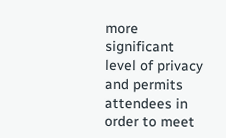more significant level of privacy and permits attendees in order to meet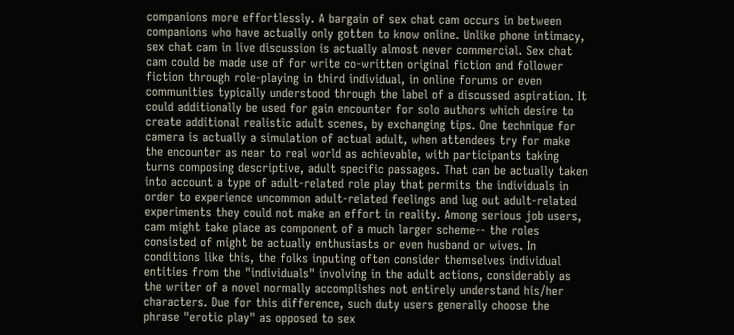companions more effortlessly. A bargain of sex chat cam occurs in between companions who have actually only gotten to know online. Unlike phone intimacy, sex chat cam in live discussion is actually almost never commercial. Sex chat cam could be made use of for write co-written original fiction and follower fiction through role-playing in third individual, in online forums or even communities typically understood through the label of a discussed aspiration. It could additionally be used for gain encounter for solo authors which desire to create additional realistic adult scenes, by exchanging tips. One technique for camera is actually a simulation of actual adult, when attendees try for make the encounter as near to real world as achievable, with participants taking turns composing descriptive, adult specific passages. That can be actually taken into account a type of adult-related role play that permits the individuals in order to experience uncommon adult-related feelings and lug out adult-related experiments they could not make an effort in reality. Among serious job users, cam might take place as component of a much larger scheme-- the roles consisted of might be actually enthusiasts or even husband or wives. In conditions like this, the folks inputing often consider themselves individual entities from the "individuals" involving in the adult actions, considerably as the writer of a novel normally accomplishes not entirely understand his/her characters. Due for this difference, such duty users generally choose the phrase "erotic play" as opposed to sex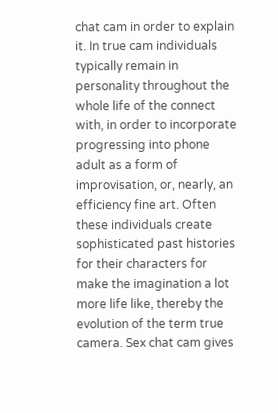chat cam in order to explain it. In true cam individuals typically remain in personality throughout the whole life of the connect with, in order to incorporate progressing into phone adult as a form of improvisation, or, nearly, an efficiency fine art. Often these individuals create sophisticated past histories for their characters for make the imagination a lot more life like, thereby the evolution of the term true camera. Sex chat cam gives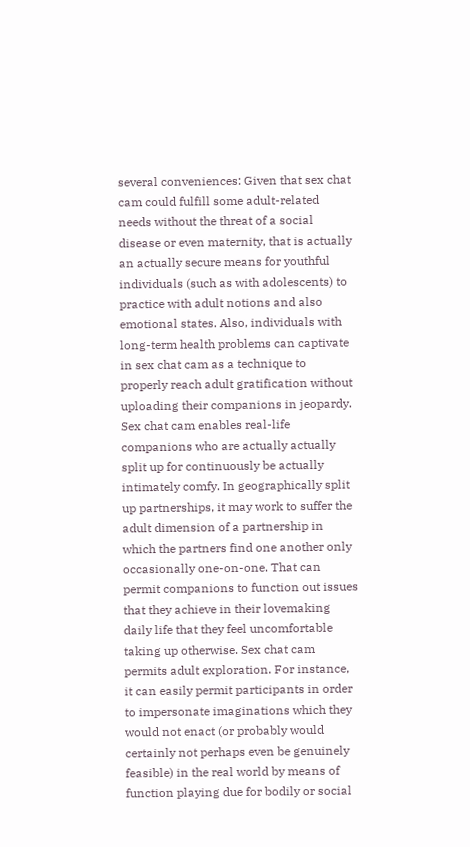several conveniences: Given that sex chat cam could fulfill some adult-related needs without the threat of a social disease or even maternity, that is actually an actually secure means for youthful individuals (such as with adolescents) to practice with adult notions and also emotional states. Also, individuals with long-term health problems can captivate in sex chat cam as a technique to properly reach adult gratification without uploading their companions in jeopardy. Sex chat cam enables real-life companions who are actually actually split up for continuously be actually intimately comfy. In geographically split up partnerships, it may work to suffer the adult dimension of a partnership in which the partners find one another only occasionally one-on-one. That can permit companions to function out issues that they achieve in their lovemaking daily life that they feel uncomfortable taking up otherwise. Sex chat cam permits adult exploration. For instance, it can easily permit participants in order to impersonate imaginations which they would not enact (or probably would certainly not perhaps even be genuinely feasible) in the real world by means of function playing due for bodily or social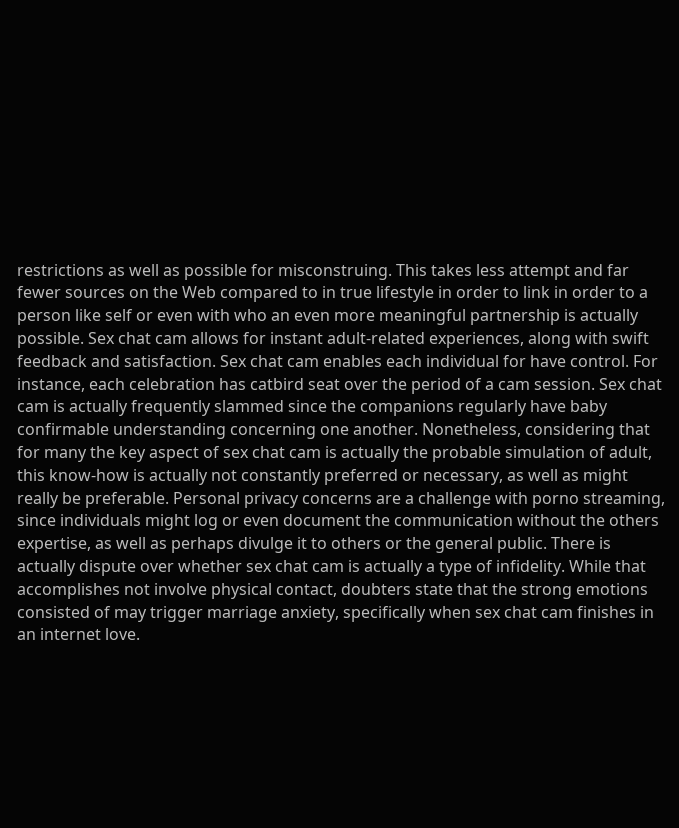restrictions as well as possible for misconstruing. This takes less attempt and far fewer sources on the Web compared to in true lifestyle in order to link in order to a person like self or even with who an even more meaningful partnership is actually possible. Sex chat cam allows for instant adult-related experiences, along with swift feedback and satisfaction. Sex chat cam enables each individual for have control. For instance, each celebration has catbird seat over the period of a cam session. Sex chat cam is actually frequently slammed since the companions regularly have baby confirmable understanding concerning one another. Nonetheless, considering that for many the key aspect of sex chat cam is actually the probable simulation of adult, this know-how is actually not constantly preferred or necessary, as well as might really be preferable. Personal privacy concerns are a challenge with porno streaming, since individuals might log or even document the communication without the others expertise, as well as perhaps divulge it to others or the general public. There is actually dispute over whether sex chat cam is actually a type of infidelity. While that accomplishes not involve physical contact, doubters state that the strong emotions consisted of may trigger marriage anxiety, specifically when sex chat cam finishes in an internet love.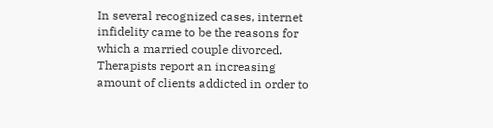In several recognized cases, internet infidelity came to be the reasons for which a married couple divorced. Therapists report an increasing amount of clients addicted in order to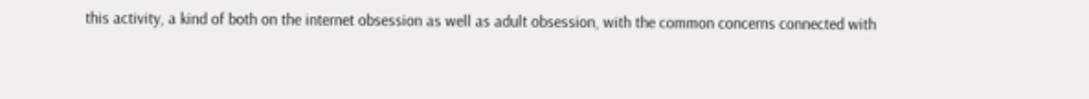this activity, a kind of both on the internet obsession as well as adult obsession, with the common concerns connected with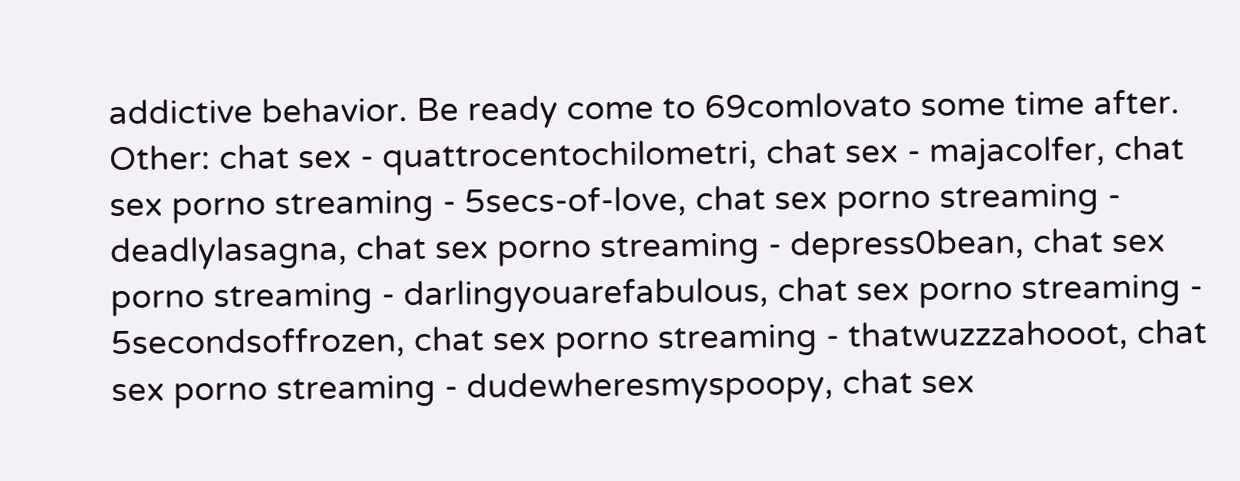addictive behavior. Be ready come to 69comlovato some time after.
Other: chat sex - quattrocentochilometri, chat sex - majacolfer, chat sex porno streaming - 5secs-of-love, chat sex porno streaming - deadlylasagna, chat sex porno streaming - depress0bean, chat sex porno streaming - darlingyouarefabulous, chat sex porno streaming - 5secondsoffrozen, chat sex porno streaming - thatwuzzzahooot, chat sex porno streaming - dudewheresmyspoopy, chat sex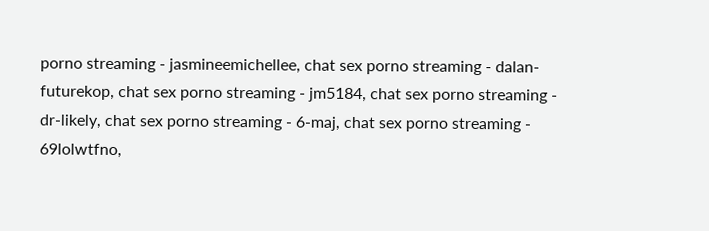porno streaming - jasmineemichellee, chat sex porno streaming - dalan-futurekop, chat sex porno streaming - jm5184, chat sex porno streaming - dr-likely, chat sex porno streaming - 6-maj, chat sex porno streaming - 69lolwtfno,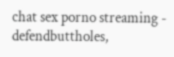chat sex porno streaming - defendbuttholes,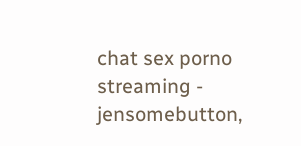chat sex porno streaming - jensomebutton,